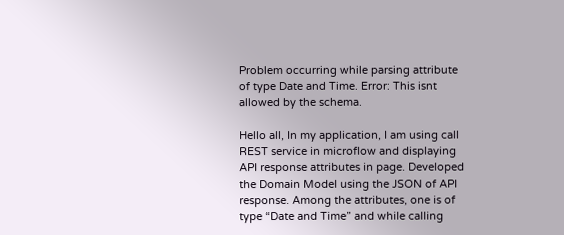Problem occurring while parsing attribute of type Date and Time. Error: This isnt allowed by the schema.

Hello all, In my application, I am using call REST service in microflow and displaying API response attributes in page. Developed the Domain Model using the JSON of API response. Among the attributes, one is of type “Date and Time” and while calling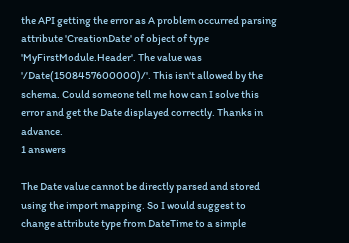the API getting the error as A problem occurred parsing attribute 'CreationDate' of object of type 'MyFirstModule.Header'. The value was '/Date(1508457600000)/'. This isn't allowed by the schema. Could someone tell me how can I solve this error and get the Date displayed correctly. Thanks in advance.
1 answers

The Date value cannot be directly parsed and stored using the import mapping. So I would suggest to change attribute type from DateTime to a simple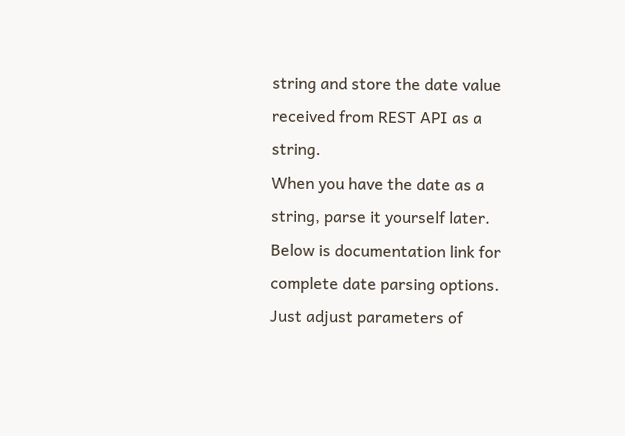string and store the date value received from REST API as a string.
When you have the date as a string, parse it yourself later. Below is documentation link for complete date parsing options. Just adjust parameters of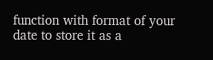function with format of your date to store it as a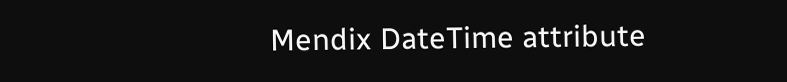Mendix DateTime attribute